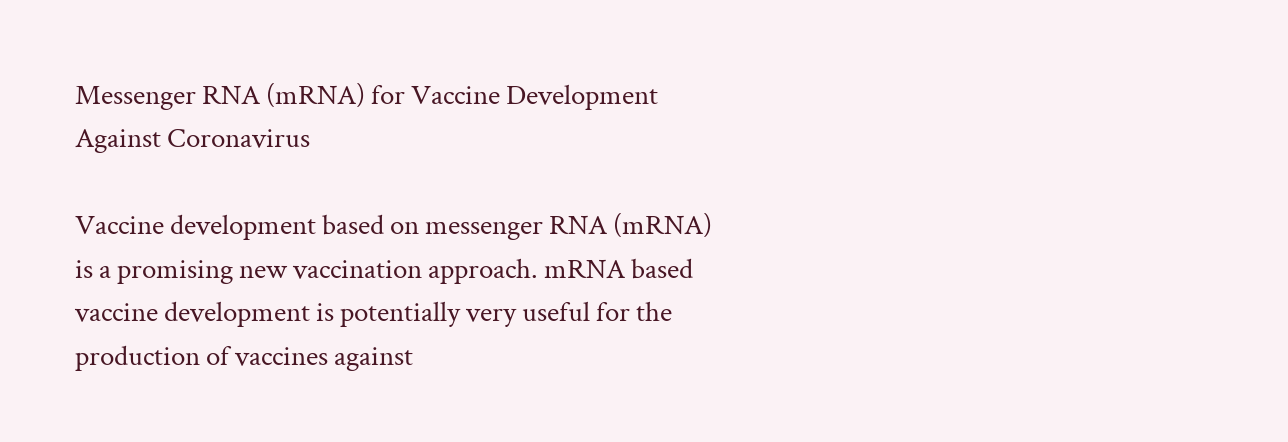Messenger RNA (mRNA) for Vaccine Development Against Coronavirus

Vaccine development based on messenger RNA (mRNA) is a promising new vaccination approach. mRNA based vaccine development is potentially very useful for the production of vaccines against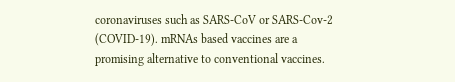coronaviruses such as SARS-CoV or SARS-Cov-2 (COVID-19). mRNAs based vaccines are a promising alternative to conventional vaccines.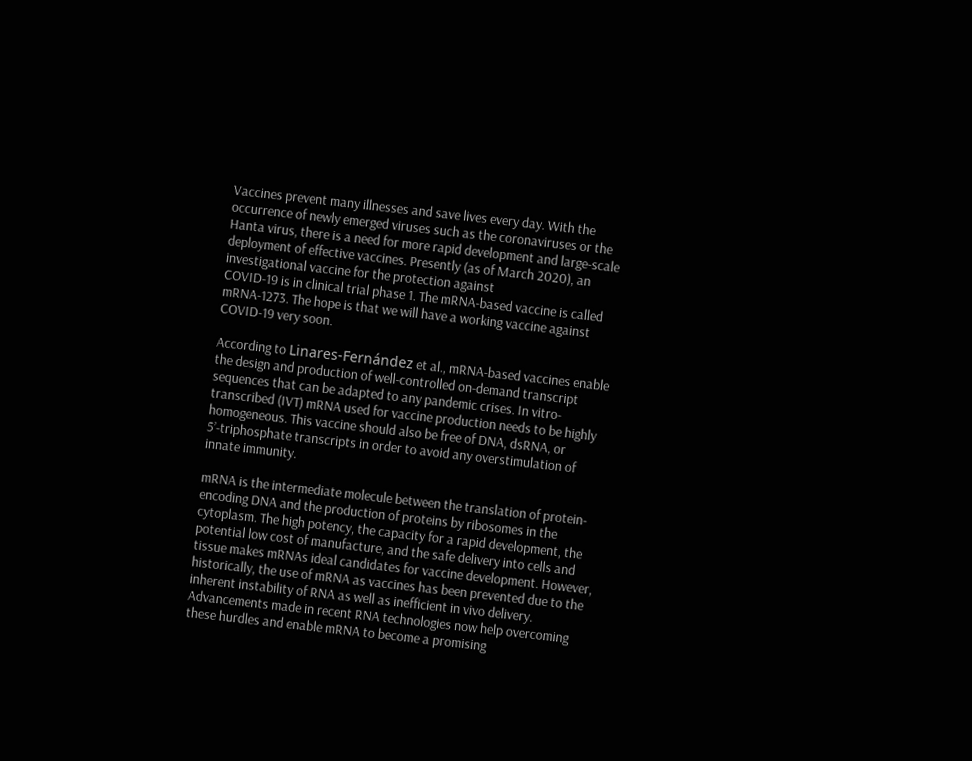Vaccines prevent many illnesses and save lives every day. With the occurrence of newly emerged viruses such as the coronaviruses or the Hanta virus, there is a need for more rapid development and large-scale deployment of effective vaccines. Presently (as of March 2020), an investigational vaccine for the protection against
COVID-19 is in clinical trial phase 1. The mRNA-based vaccine is called mRNA-1273. The hope is that we will have a working vaccine against COVID-19 very soon.

According to Linares-Fernández et al., mRNA-based vaccines enable the design and production of well-controlled on-demand transcript sequences that can be adapted to any pandemic crises. In vitro-transcribed (IVT) mRNA used for vaccine production needs to be highly homogeneous. This vaccine should also be free of DNA, dsRNA, or 5’-triphosphate transcripts in order to avoid any overstimulation of innate immunity.

mRNA is the intermediate molecule between the translation of protein-encoding DNA and the production of proteins by ribosomes in the cytoplasm. The high potency, the capacity for a rapid development, the potential low cost of manufacture, and the safe delivery into cells and tissue makes mRNAs ideal candidates for vaccine development. However, historically, the use of mRNA as vaccines has been prevented due to the inherent instability of RNA as well as inefficient in vivo delivery. Advancements made in recent RNA technologies now help overcoming these hurdles and enable mRNA to become a promising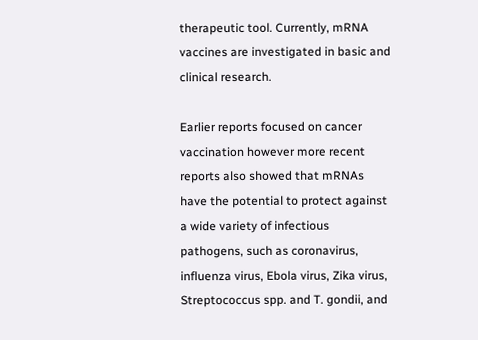therapeutic tool. Currently, mRNA vaccines are investigated in basic and clinical research.

Earlier reports focused on cancer vaccination however more recent reports also showed that mRNAs have the potential to protect against a wide variety of infectious pathogens, such as coronavirus, influenza virus, Ebola virus, Zika virus, Streptococcus spp. and T. gondii, and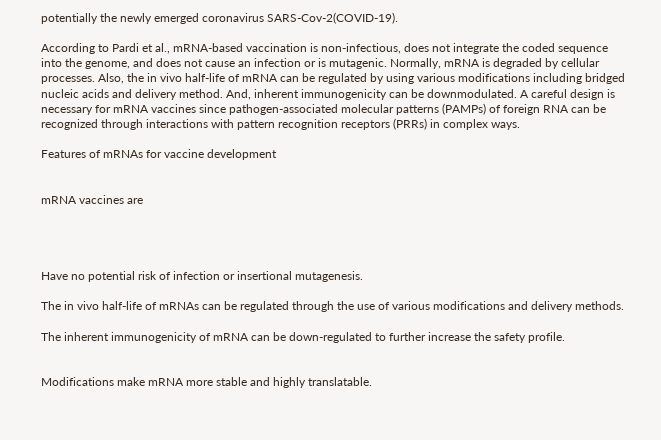potentially the newly emerged coronavirus SARS-Cov-2(COVID-19).

According to Pardi et al., mRNA-based vaccination is non-infectious, does not integrate the coded sequence into the genome, and does not cause an infection or is mutagenic. Normally, mRNA is degraded by cellular processes. Also, the in vivo half-life of mRNA can be regulated by using various modifications including bridged nucleic acids and delivery method. And, inherent immunogenicity can be downmodulated. A careful design is necessary for mRNA vaccines since pathogen-associated molecular patterns (PAMPs) of foreign RNA can be recognized through interactions with pattern recognition receptors (PRRs) in complex ways.

Features of mRNAs for vaccine development


mRNA vaccines are




Have no potential risk of infection or insertional mutagenesis.

The in vivo half-life of mRNAs can be regulated through the use of various modifications and delivery methods.

The inherent immunogenicity of mRNA can be down-regulated to further increase the safety profile.


Modifications make mRNA more stable and highly translatable.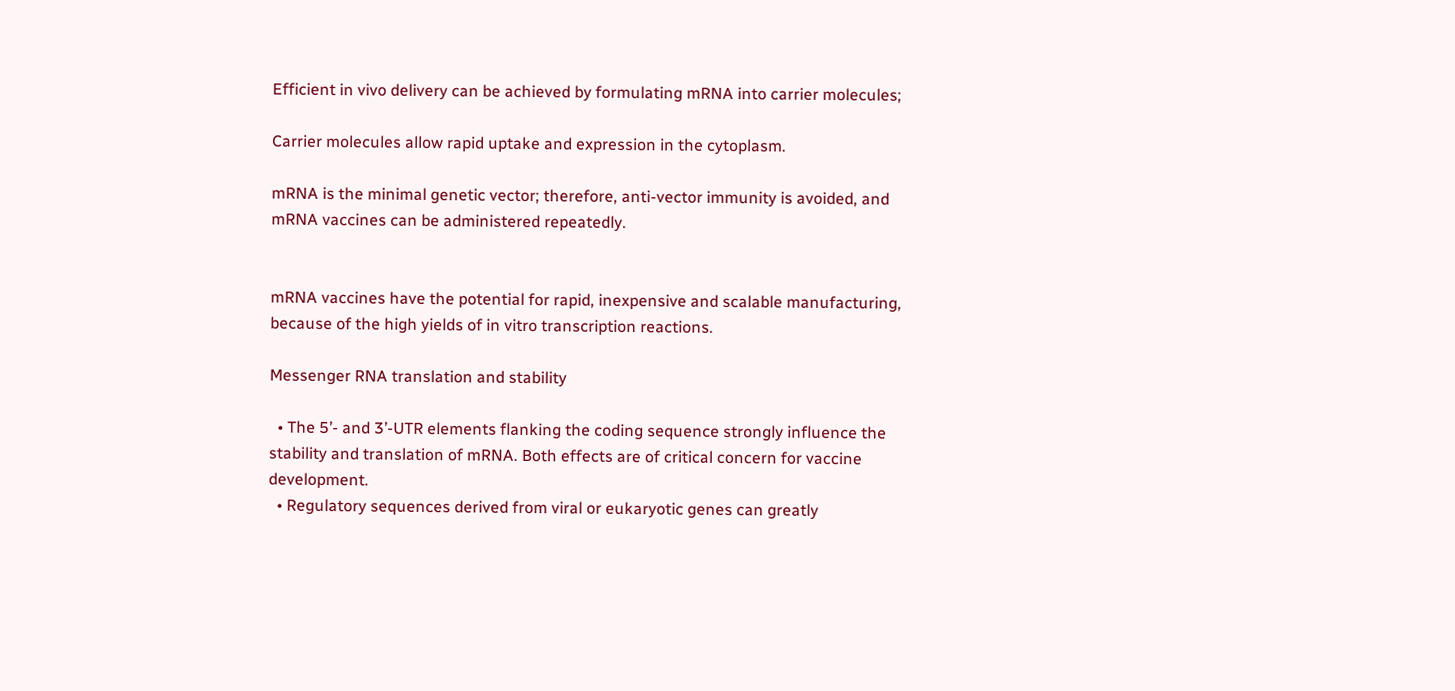Efficient in vivo delivery can be achieved by formulating mRNA into carrier molecules;

Carrier molecules allow rapid uptake and expression in the cytoplasm.

mRNA is the minimal genetic vector; therefore, anti-vector immunity is avoided, and mRNA vaccines can be administered repeatedly.


mRNA vaccines have the potential for rapid, inexpensive and scalable manufacturing, because of the high yields of in vitro transcription reactions.

Messenger RNA translation and stability

  • The 5’- and 3’-UTR elements flanking the coding sequence strongly influence the stability and translation of mRNA. Both effects are of critical concern for vaccine development.
  • Regulatory sequences derived from viral or eukaryotic genes can greatly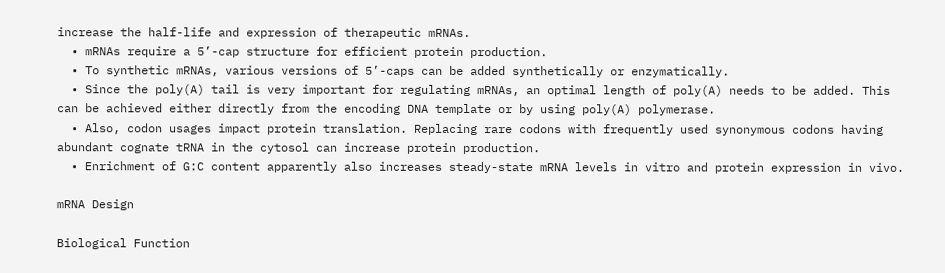increase the half-life and expression of therapeutic mRNAs.
  • mRNAs require a 5’-cap structure for efficient protein production.
  • To synthetic mRNAs, various versions of 5’-caps can be added synthetically or enzymatically.
  • Since the poly(A) tail is very important for regulating mRNAs, an optimal length of poly(A) needs to be added. This can be achieved either directly from the encoding DNA template or by using poly(A) polymerase.
  • Also, codon usages impact protein translation. Replacing rare codons with frequently used synonymous codons having abundant cognate tRNA in the cytosol can increase protein production.
  • Enrichment of G:C content apparently also increases steady-state mRNA levels in vitro and protein expression in vivo.

mRNA Design

Biological Function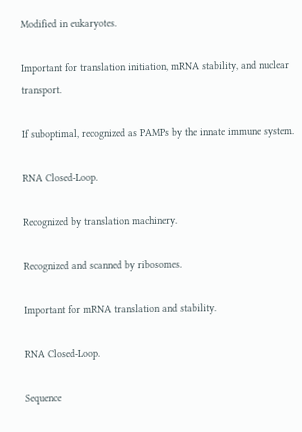Modified in eukaryotes.

Important for translation initiation, mRNA stability, and nuclear transport.

If suboptimal, recognized as PAMPs by the innate immune system.

RNA Closed-Loop.

Recognized by translation machinery.

Recognized and scanned by ribosomes.

Important for mRNA translation and stability.

RNA Closed-Loop.

Sequence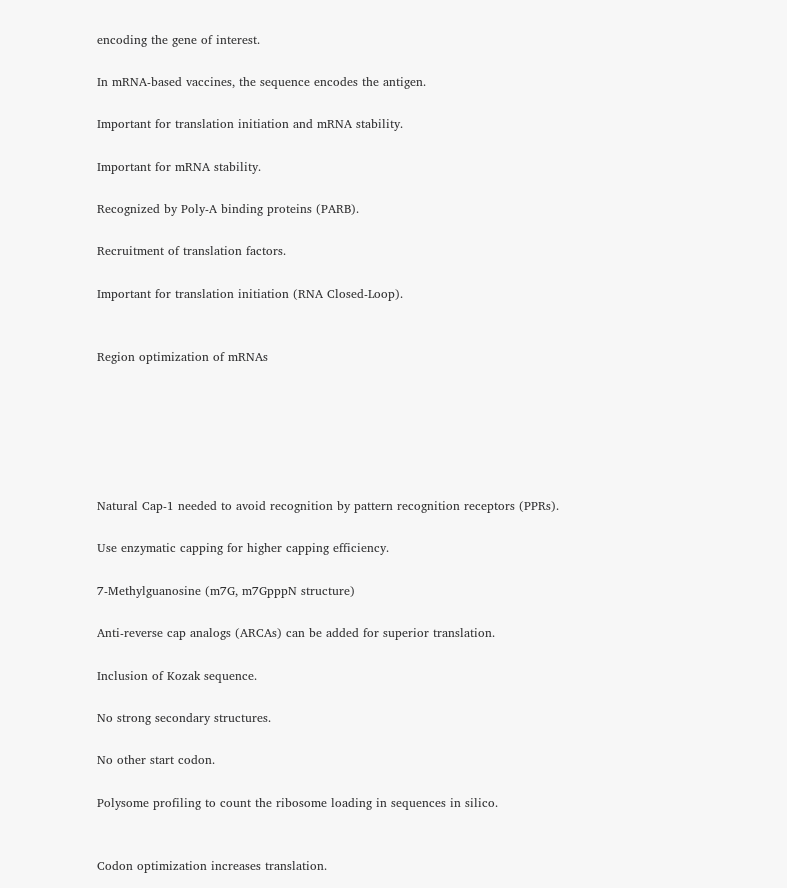encoding the gene of interest.

In mRNA-based vaccines, the sequence encodes the antigen.

Important for translation initiation and mRNA stability.

Important for mRNA stability.

Recognized by Poly-A binding proteins (PARB).

Recruitment of translation factors.

Important for translation initiation (RNA Closed-Loop).


Region optimization of mRNAs






Natural Cap-1 needed to avoid recognition by pattern recognition receptors (PPRs).

Use enzymatic capping for higher capping efficiency.

7-Methylguanosine (m7G, m7GpppN structure)

Anti-reverse cap analogs (ARCAs) can be added for superior translation.

Inclusion of Kozak sequence.

No strong secondary structures.

No other start codon.

Polysome profiling to count the ribosome loading in sequences in silico.


Codon optimization increases translation.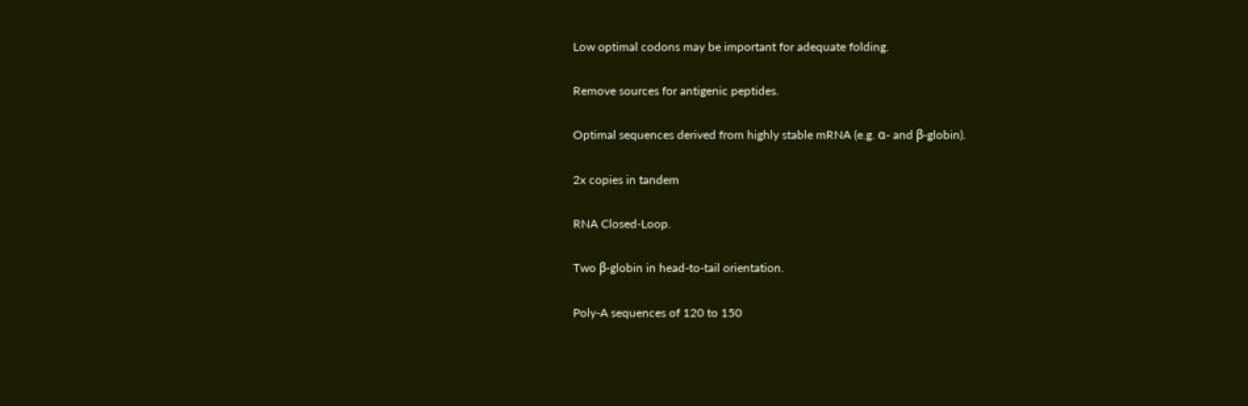Low optimal codons may be important for adequate folding.

Remove sources for antigenic peptides.

Optimal sequences derived from highly stable mRNA (e.g. α- and β-globin).

2x copies in tandem

RNA Closed-Loop.

Two β-globin in head-to-tail orientation.

Poly-A sequences of 120 to 150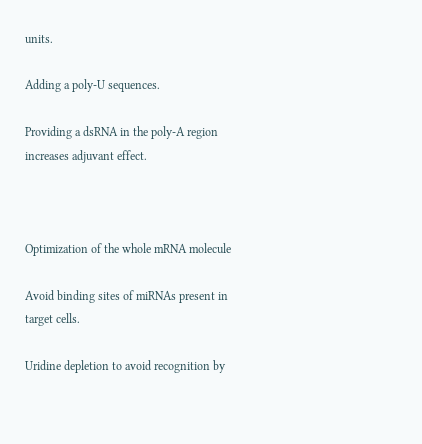units.

Adding a poly-U sequences.

Providing a dsRNA in the poly-A region increases adjuvant effect.



Optimization of the whole mRNA molecule

Avoid binding sites of miRNAs present in target cells.

Uridine depletion to avoid recognition by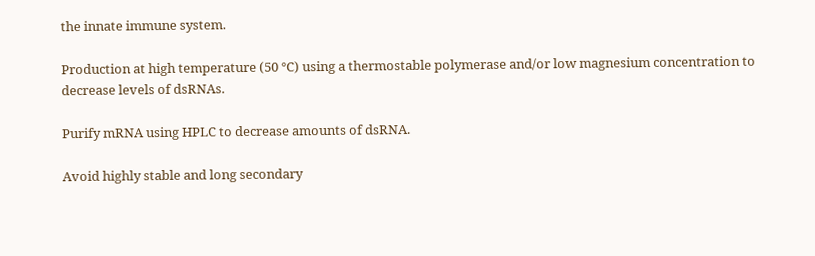the innate immune system.

Production at high temperature (50 °C) using a thermostable polymerase and/or low magnesium concentration to decrease levels of dsRNAs.

Purify mRNA using HPLC to decrease amounts of dsRNA.

Avoid highly stable and long secondary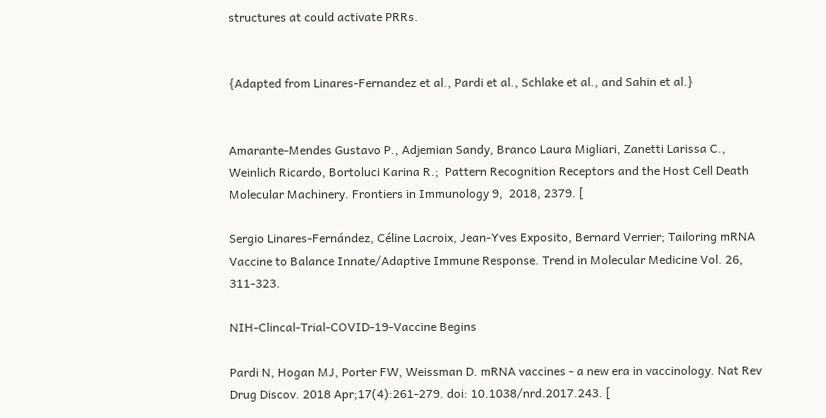structures at could activate PRRs.


{Adapted from Linares-Fernandez et al., Pardi et al., Schlake et al., and Sahin et al.}


Amarante-Mendes Gustavo P., Adjemian Sandy, Branco Laura Migliari, Zanetti Larissa C., Weinlich Ricardo, Bortoluci Karina R.;  Pattern Recognition Receptors and the Host Cell Death Molecular Machinery. Frontiers in Immunology 9,  2018, 2379. [

Sergio Linares-Fernández, Céline Lacroix, Jean-Yves Exposito, Bernard Verrier; Tailoring mRNA Vaccine to Balance Innate/Adaptive Immune Response. Trend in Molecular Medicine Vol. 26, 311-323.

NIH-Clincal-Trial-COVID-19-Vaccine Begins

Pardi N, Hogan MJ, Porter FW, Weissman D. mRNA vaccines - a new era in vaccinology. Nat Rev Drug Discov. 2018 Apr;17(4):261-279. doi: 10.1038/nrd.2017.243. [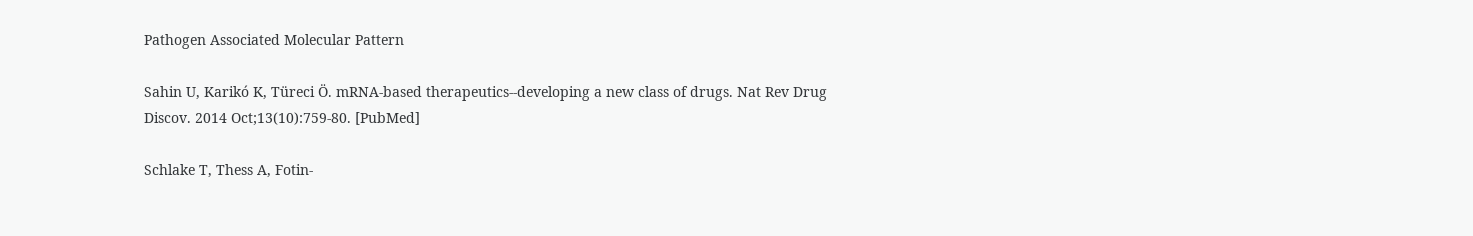Pathogen Associated Molecular Pattern

Sahin U, Karikó K, Türeci Ö. mRNA-based therapeutics--developing a new class of drugs. Nat Rev Drug Discov. 2014 Oct;13(10):759-80. [PubMed]

Schlake T, Thess A, Fotin-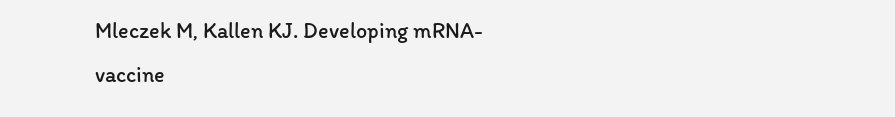Mleczek M, Kallen KJ. Developing mRNA-vaccine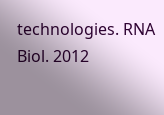technologies. RNA Biol. 2012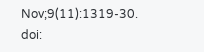Nov;9(11):1319-30. doi: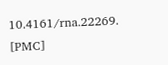10.4161/rna.22269. [PMC]